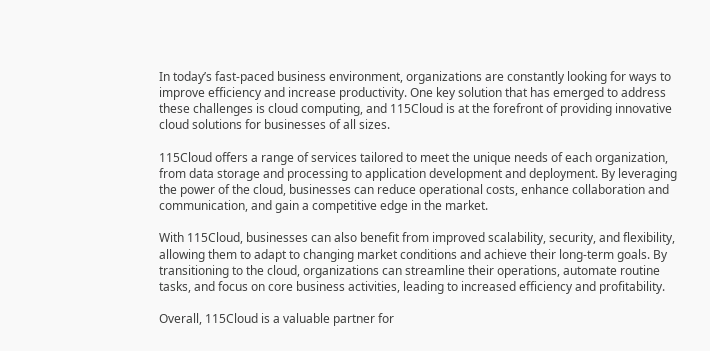In today’s fast-paced business environment, organizations are constantly looking for ways to improve efficiency and increase productivity. One key solution that has emerged to address these challenges is cloud computing, and 115Cloud is at the forefront of providing innovative cloud solutions for businesses of all sizes.

115Cloud offers a range of services tailored to meet the unique needs of each organization, from data storage and processing to application development and deployment. By leveraging the power of the cloud, businesses can reduce operational costs, enhance collaboration and communication, and gain a competitive edge in the market.

With 115Cloud, businesses can also benefit from improved scalability, security, and flexibility, allowing them to adapt to changing market conditions and achieve their long-term goals. By transitioning to the cloud, organizations can streamline their operations, automate routine tasks, and focus on core business activities, leading to increased efficiency and profitability.

Overall, 115Cloud is a valuable partner for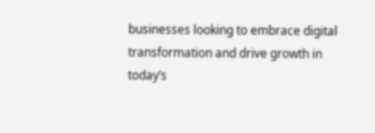businesses looking to embrace digital transformation and drive growth in today’s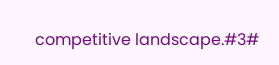competitive landscape.#3#